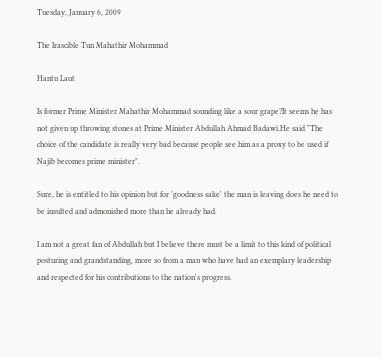Tuesday, January 6, 2009

The Irascible Tun Mahathir Mohammad

Hantu Laut

Is former Prime Minister Mahathir Mohammad sounding like a sour grape?It seems he has not given up throwing stones at Prime Minister Abdullah Ahmad Badawi.He said "The choice of the candidate is really very bad because people see him as a proxy to be used if Najib becomes prime minister".

Sure, he is entitled to his opinion but for 'goodness sake' the man is leaving does he need to be insulted and admonished more than he already had.

I am not a great fan of Abdullah but I believe there must be a limit to this kind of political posturing and grandstanding, more so from a man who have had an exemplary leadership and respected for his contributions to the nation's progress.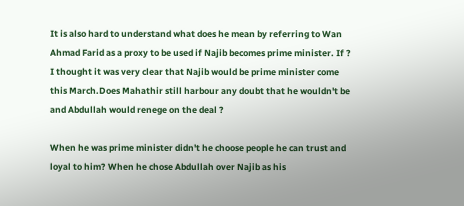It is also hard to understand what does he mean by referring to Wan Ahmad Farid as a proxy to be used if Najib becomes prime minister. If ? I thought it was very clear that Najib would be prime minister come this March.Does Mahathir still harbour any doubt that he wouldn't be and Abdullah would renege on the deal ?

When he was prime minister didn't he choose people he can trust and loyal to him? When he chose Abdullah over Najib as his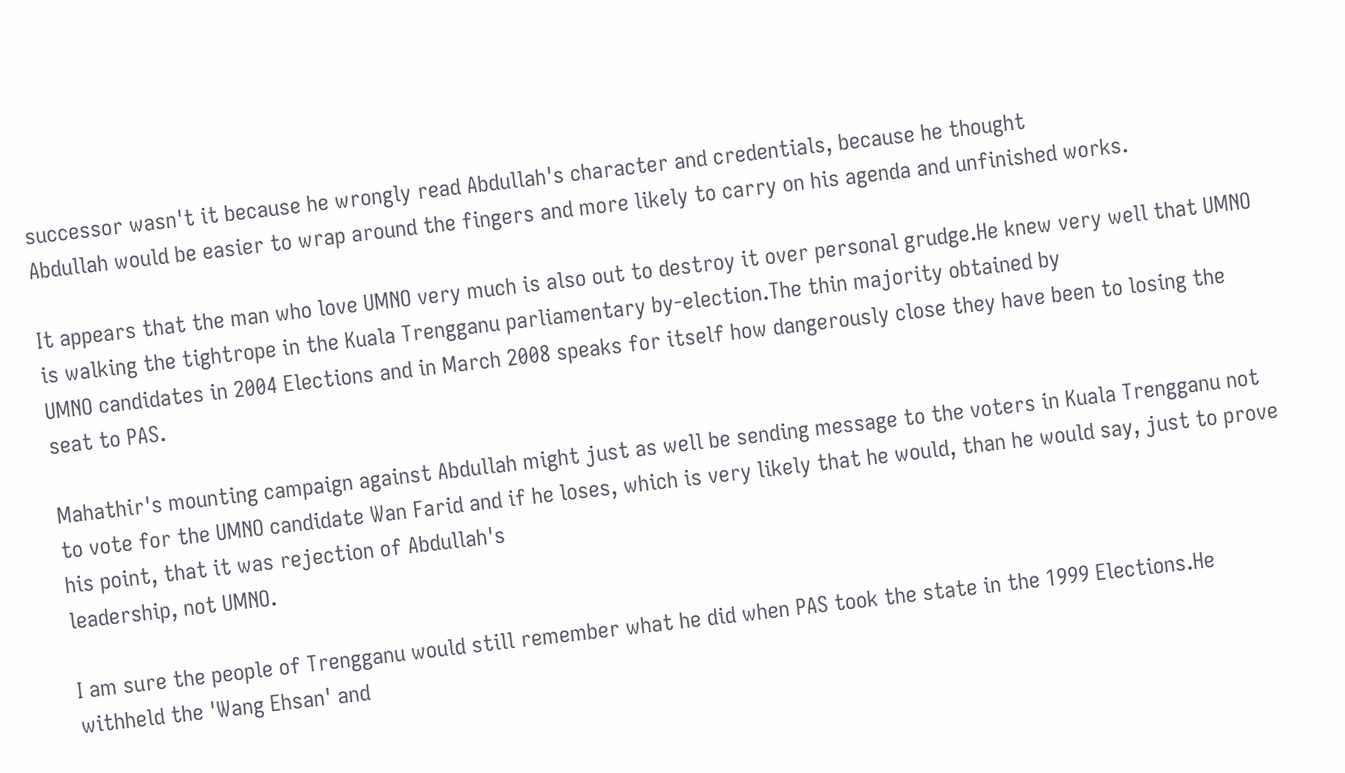successor wasn't it because he wrongly read Abdullah's character and credentials, because he thought
Abdullah would be easier to wrap around the fingers and more likely to carry on his agenda and unfinished works.

It appears that the man who love UMNO very much is also out to destroy it over personal grudge.He knew very well that UMNO is walking the tightrope in the Kuala Trengganu parliamentary by-election.The thin majority obtained by
UMNO candidates in 2004 Elections and in March 2008 speaks for itself how dangerously close they have been to losing the seat to PAS.

Mahathir's mounting campaign against Abdullah might just as well be sending message to the voters in Kuala Trengganu not to vote for the UMNO candidate Wan Farid and if he loses, which is very likely that he would, than he would say, just to prove his point, that it was rejection of Abdullah's
leadership, not UMNO.

I am sure the people of Trengganu would still remember what he did when PAS took the state in the 1999 Elections.He withheld the 'Wang Ehsan' and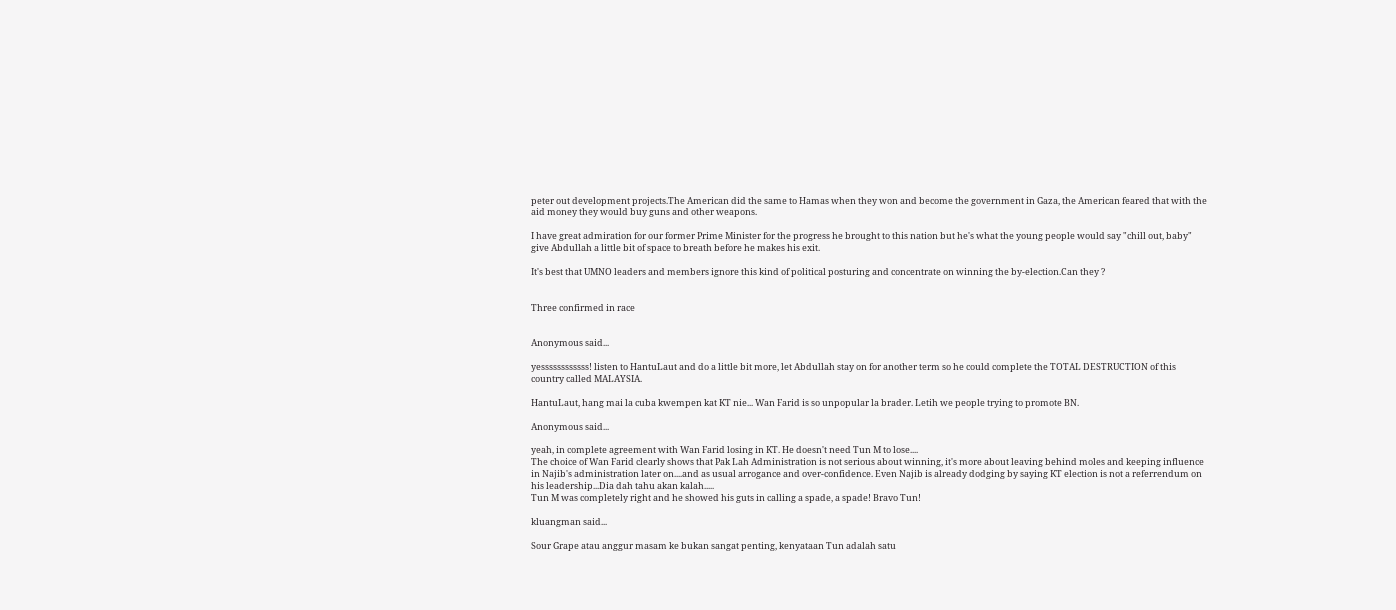peter out development projects.The American did the same to Hamas when they won and become the government in Gaza, the American feared that with the aid money they would buy guns and other weapons.

I have great admiration for our former Prime Minister for the progress he brought to this nation but he's what the young people would say "chill out, baby" give Abdullah a little bit of space to breath before he makes his exit.

It's best that UMNO leaders and members ignore this kind of political posturing and concentrate on winning the by-election.Can they ?


Three confirmed in race


Anonymous said...

yessssssssssss! listen to HantuLaut and do a little bit more, let Abdullah stay on for another term so he could complete the TOTAL DESTRUCTION of this country called MALAYSIA.

HantuLaut, hang mai la cuba kwempen kat KT nie... Wan Farid is so unpopular la brader. Letih we people trying to promote BN.

Anonymous said...

yeah, in complete agreement with Wan Farid losing in KT. He doesn't need Tun M to lose....
The choice of Wan Farid clearly shows that Pak Lah Administration is not serious about winning, it's more about leaving behind moles and keeping influence in Najib's administration later on....and as usual arrogance and over-confidence. Even Najib is already dodging by saying KT election is not a referrendum on his leadership...Dia dah tahu akan kalah.....
Tun M was completely right and he showed his guts in calling a spade, a spade! Bravo Tun!

kluangman said...

Sour Grape atau anggur masam ke bukan sangat penting, kenyataan Tun adalah satu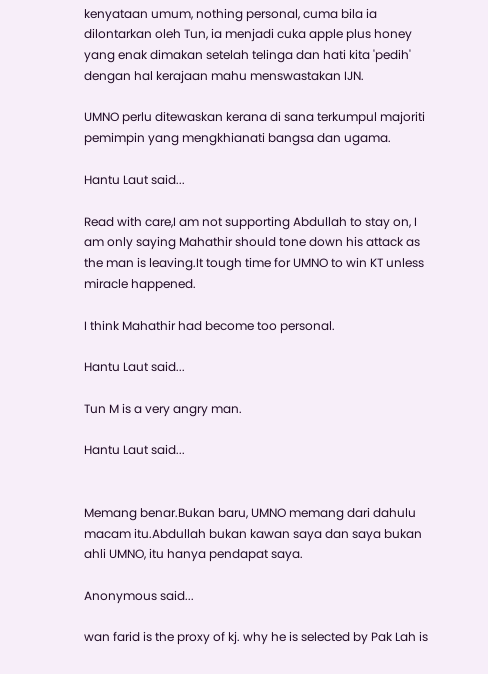kenyataan umum, nothing personal, cuma bila ia dilontarkan oleh Tun, ia menjadi cuka apple plus honey yang enak dimakan setelah telinga dan hati kita 'pedih' dengan hal kerajaan mahu menswastakan IJN.

UMNO perlu ditewaskan kerana di sana terkumpul majoriti pemimpin yang mengkhianati bangsa dan ugama.

Hantu Laut said...

Read with care,I am not supporting Abdullah to stay on, I am only saying Mahathir should tone down his attack as the man is leaving.It tough time for UMNO to win KT unless miracle happened.

I think Mahathir had become too personal.

Hantu Laut said...

Tun M is a very angry man.

Hantu Laut said...


Memang benar.Bukan baru, UMNO memang dari dahulu macam itu.Abdullah bukan kawan saya dan saya bukan ahli UMNO, itu hanya pendapat saya.

Anonymous said...

wan farid is the proxy of kj. why he is selected by Pak Lah is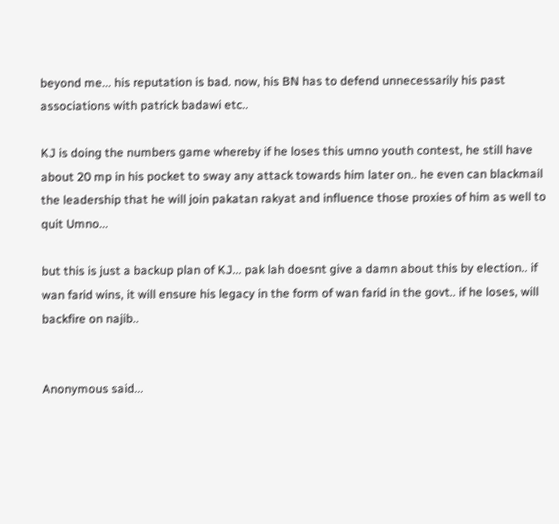beyond me... his reputation is bad. now, his BN has to defend unnecessarily his past associations with patrick badawi etc..

KJ is doing the numbers game whereby if he loses this umno youth contest, he still have about 20 mp in his pocket to sway any attack towards him later on.. he even can blackmail the leadership that he will join pakatan rakyat and influence those proxies of him as well to quit Umno...

but this is just a backup plan of KJ... pak lah doesnt give a damn about this by election.. if wan farid wins, it will ensure his legacy in the form of wan farid in the govt.. if he loses, will backfire on najib..


Anonymous said...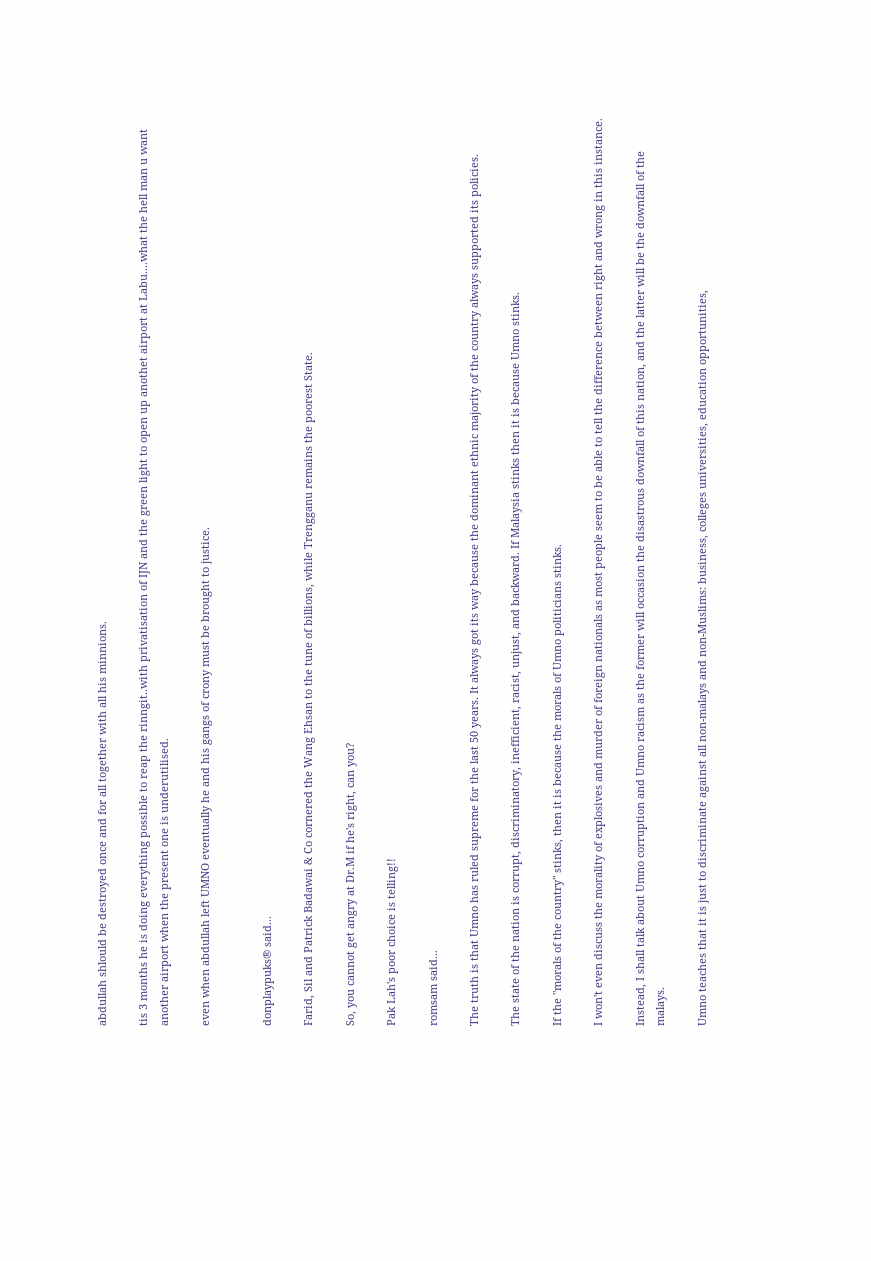abdullah shlould be destroyed once and for all together with all his minnions.

tis 3 months he is doing everything possible to reap the rinngit..with privatisation of IJN and the green light to open up anothet airport at Labu....what the hell man u want another airport when the present one is underutilised.

even when abdullah left UMNO eventually he and his gangs of crony must be brought to justice.


donplaypuks® said...

Farid, Sil and Patrick Badawai & Co cornered the Wang Ehsan to the tune of billions, while Trengganu remains the poorest State.

So, you cannot get angry at Dr.M if he's right, can you?

Pak Lah's poor choice is telling!!

romsam said...

The truth is that Umno has ruled supreme for the last 50 years. It always got its way because the dominant ethnic majority of the country always supported its policies.

The state of the nation is corrupt, discriminatory, inefficient, racist, unjust, and backward. If Malaysia stinks then it is because Umno stinks.

If the "morals of the country" stinks, then it is because the morals of Umno politicians stinks.

I won't even discuss the morality of explosives and murder of foreign nationals as most people seem to be able to tell the difference between right and wrong in this instance.

Instead, I shall talk about Umno corruption and Umno racism as the former will occasion the disastrous downfall of this nation, and the latter will be the downfall of the malays.

Umno teaches that it is just to discriminate against all non-malays and non-Muslims: business, colleges universities, education opportunities,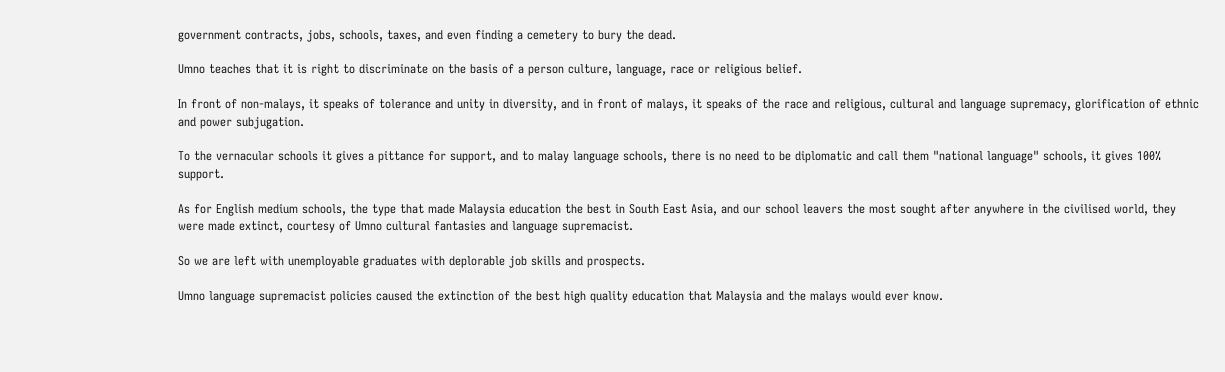government contracts, jobs, schools, taxes, and even finding a cemetery to bury the dead.

Umno teaches that it is right to discriminate on the basis of a person culture, language, race or religious belief.

In front of non-malays, it speaks of tolerance and unity in diversity, and in front of malays, it speaks of the race and religious, cultural and language supremacy, glorification of ethnic and power subjugation.

To the vernacular schools it gives a pittance for support, and to malay language schools, there is no need to be diplomatic and call them "national language" schools, it gives 100% support.

As for English medium schools, the type that made Malaysia education the best in South East Asia, and our school leavers the most sought after anywhere in the civilised world, they were made extinct, courtesy of Umno cultural fantasies and language supremacist.

So we are left with unemployable graduates with deplorable job skills and prospects.

Umno language supremacist policies caused the extinction of the best high quality education that Malaysia and the malays would ever know.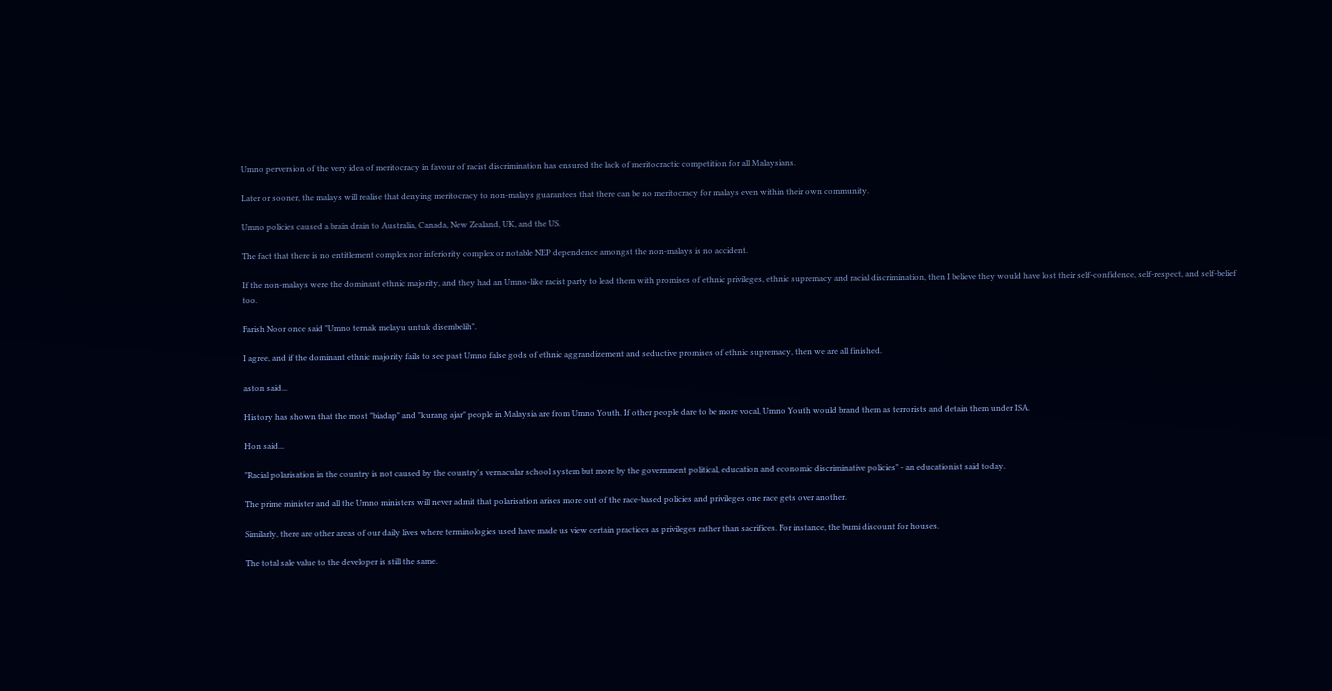Umno perversion of the very idea of meritocracy in favour of racist discrimination has ensured the lack of meritocractic competition for all Malaysians.

Later or sooner, the malays will realise that denying meritocracy to non-malays guarantees that there can be no meritocracy for malays even within their own community.

Umno policies caused a brain drain to Australia, Canada, New Zealand, UK, and the US.

The fact that there is no entitlement complex nor inferiority complex or notable NEP dependence amongst the non-malays is no accident.

If the non-malays were the dominant ethnic majority, and they had an Umno-like racist party to lead them with promises of ethnic privileges, ethnic supremacy and racial discrimination, then I believe they would have lost their self-confidence, self-respect, and self-belief too.

Farish Noor once said "Umno ternak melayu untuk disembelih".

I agree, and if the dominant ethnic majority fails to see past Umno false gods of ethnic aggrandizement and seductive promises of ethnic supremacy, then we are all finished.

aston said...

History has shown that the most "biadap" and "kurang ajar" people in Malaysia are from Umno Youth. If other people dare to be more vocal, Umno Youth would brand them as terrorists and detain them under ISA.

Hon said...

"Racial polarisation in the country is not caused by the country's vernacular school system but more by the government political, education and economic discriminative policies" - an educationist said today.

The prime minister and all the Umno ministers will never admit that polarisation arises more out of the race-based policies and privileges one race gets over another.

Similarly, there are other areas of our daily lives where terminologies used have made us view certain practices as privileges rather than sacrifices. For instance, the bumi discount for houses.

The total sale value to the developer is still the same.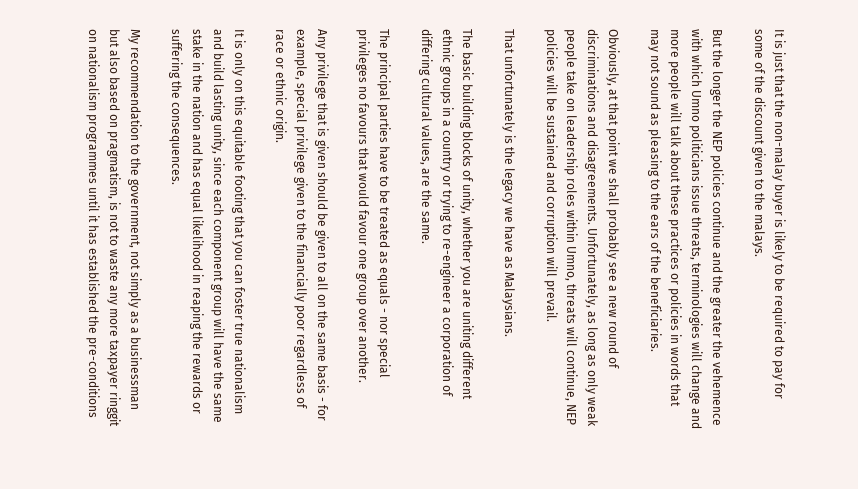It is just that the non-malay buyer is likely to be required to pay for some of the discount given to the malays.

But the longer the NEP policies continue and the greater the vehemence with which Umno politicians issue threats, terminologies will change and more people will talk about these practices or policies in words that may not sound as pleasing to the ears of the beneficiaries.

Obviously, at that point we shall probably see a new round of discriminations and disagreements. Unfortunately, as long as only weak people take on leadership roles within Umno, threats will continue, NEP policies will be sustained and corruption will prevail.

That unfortunately is the legacy we have as Malaysians.

The basic building blocks of unity, whether you are uniting different ethnic groups in a country or trying to re-engineer a corporation of differing cultural values, are the same.

The principal parties have to be treated as equals - nor special privileges no favours that would favour one group over another.

Any privilege that is given should be given to all on the same basis - for example, special privilege given to the financially poor regardless of race or ethnic origin.

It is only on this equitable footing that you can foster true nationalism and build lasting unity, since each component group will have the same stake in the nation and has equal likelihood in reaping the rewards or suffering the consequences.

My recommendation to the government, not simply as a businessman but also based on pragmatism, is not to waste any more taxpayer ringgit on nationalism programmes until it has established the pre-conditions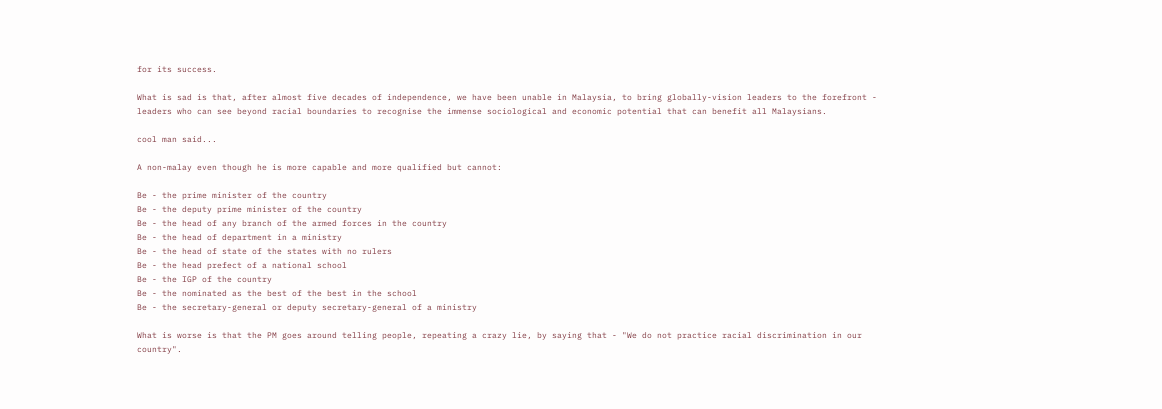for its success.

What is sad is that, after almost five decades of independence, we have been unable in Malaysia, to bring globally-vision leaders to the forefront - leaders who can see beyond racial boundaries to recognise the immense sociological and economic potential that can benefit all Malaysians.

cool man said...

A non-malay even though he is more capable and more qualified but cannot:

Be - the prime minister of the country
Be - the deputy prime minister of the country
Be - the head of any branch of the armed forces in the country
Be - the head of department in a ministry
Be - the head of state of the states with no rulers
Be - the head prefect of a national school
Be - the IGP of the country
Be - the nominated as the best of the best in the school
Be - the secretary-general or deputy secretary-general of a ministry

What is worse is that the PM goes around telling people, repeating a crazy lie, by saying that - "We do not practice racial discrimination in our country".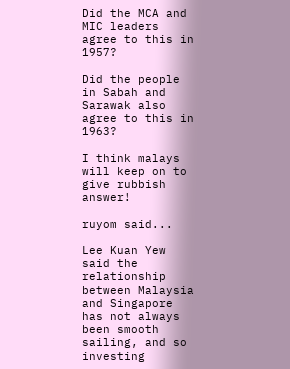Did the MCA and MIC leaders agree to this in 1957?

Did the people in Sabah and Sarawak also agree to this in 1963?

I think malays will keep on to give rubbish answer!

ruyom said...

Lee Kuan Yew said the relationship between Malaysia and Singapore has not always been smooth sailing, and so investing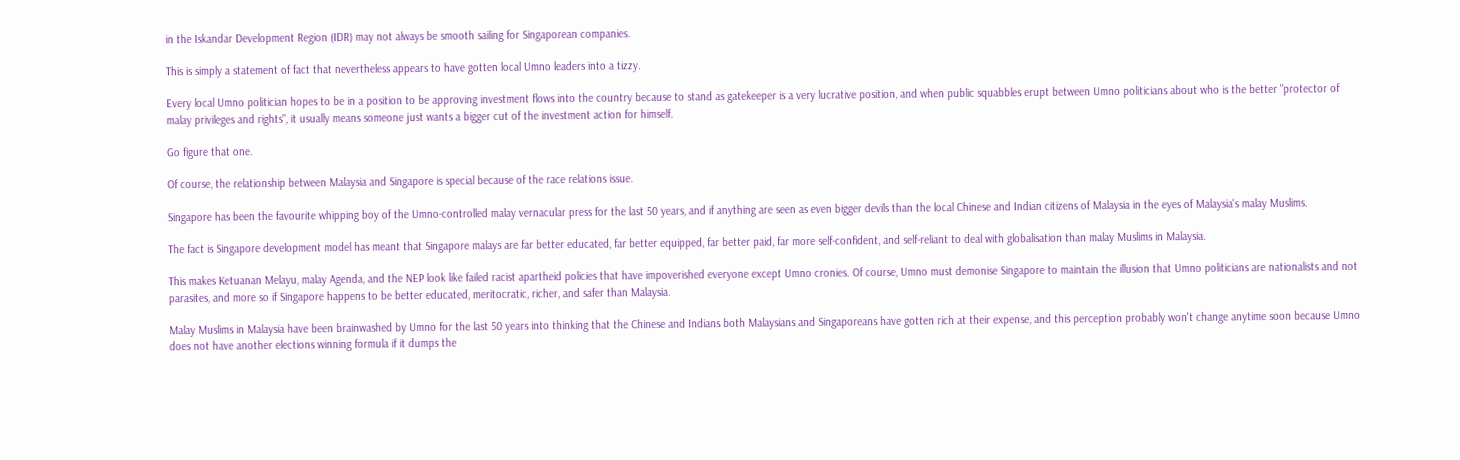in the Iskandar Development Region (IDR) may not always be smooth sailing for Singaporean companies.

This is simply a statement of fact that nevertheless appears to have gotten local Umno leaders into a tizzy.

Every local Umno politician hopes to be in a position to be approving investment flows into the country because to stand as gatekeeper is a very lucrative position, and when public squabbles erupt between Umno politicians about who is the better "protector of malay privileges and rights", it usually means someone just wants a bigger cut of the investment action for himself.

Go figure that one.

Of course, the relationship between Malaysia and Singapore is special because of the race relations issue.

Singapore has been the favourite whipping boy of the Umno-controlled malay vernacular press for the last 50 years, and if anything are seen as even bigger devils than the local Chinese and Indian citizens of Malaysia in the eyes of Malaysia's malay Muslims.

The fact is Singapore development model has meant that Singapore malays are far better educated, far better equipped, far better paid, far more self-confident, and self-reliant to deal with globalisation than malay Muslims in Malaysia.

This makes Ketuanan Melayu, malay Agenda, and the NEP look like failed racist apartheid policies that have impoverished everyone except Umno cronies. Of course, Umno must demonise Singapore to maintain the illusion that Umno politicians are nationalists and not parasites, and more so if Singapore happens to be better educated, meritocratic, richer, and safer than Malaysia.

Malay Muslims in Malaysia have been brainwashed by Umno for the last 50 years into thinking that the Chinese and Indians both Malaysians and Singaporeans have gotten rich at their expense, and this perception probably won't change anytime soon because Umno does not have another elections winning formula if it dumps the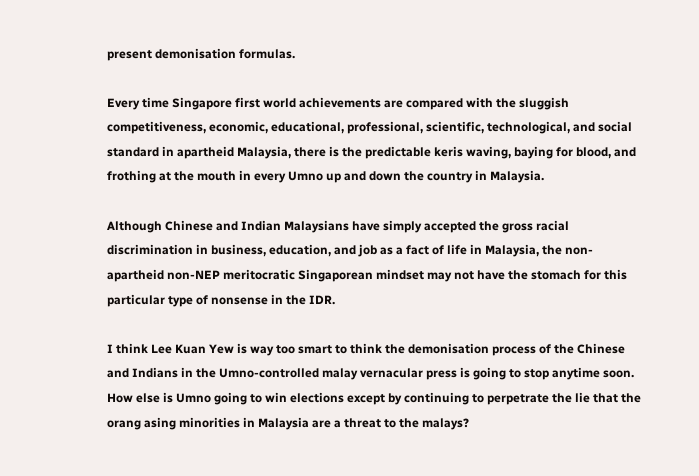present demonisation formulas.

Every time Singapore first world achievements are compared with the sluggish competitiveness, economic, educational, professional, scientific, technological, and social standard in apartheid Malaysia, there is the predictable keris waving, baying for blood, and frothing at the mouth in every Umno up and down the country in Malaysia.

Although Chinese and Indian Malaysians have simply accepted the gross racial discrimination in business, education, and job as a fact of life in Malaysia, the non-apartheid non-NEP meritocratic Singaporean mindset may not have the stomach for this particular type of nonsense in the IDR.

I think Lee Kuan Yew is way too smart to think the demonisation process of the Chinese and Indians in the Umno-controlled malay vernacular press is going to stop anytime soon. How else is Umno going to win elections except by continuing to perpetrate the lie that the orang asing minorities in Malaysia are a threat to the malays?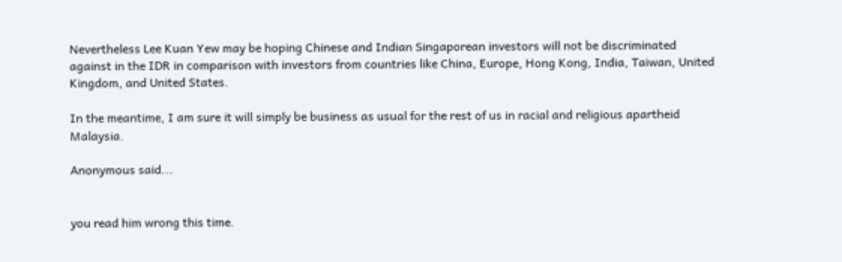Nevertheless Lee Kuan Yew may be hoping Chinese and Indian Singaporean investors will not be discriminated against in the IDR in comparison with investors from countries like China, Europe, Hong Kong, India, Taiwan, United Kingdom, and United States.

In the meantime, I am sure it will simply be business as usual for the rest of us in racial and religious apartheid Malaysia.

Anonymous said...


you read him wrong this time.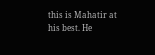this is Mahatir at his best. He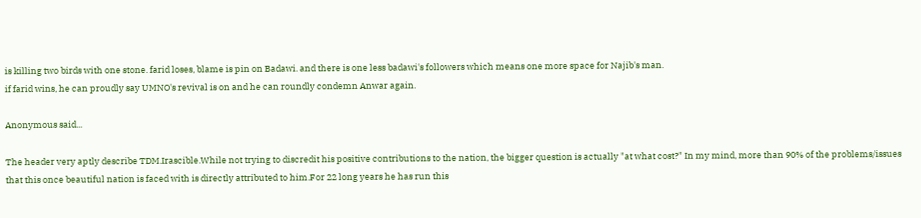is killing two birds with one stone. farid loses, blame is pin on Badawi. and there is one less badawi's followers which means one more space for Najib's man.
if farid wins, he can proudly say UMNO's revival is on and he can roundly condemn Anwar again.

Anonymous said...

The header very aptly describe TDM.Irascible.While not trying to discredit his positive contributions to the nation, the bigger question is actually "at what cost?" In my mind, more than 90% of the problems/issues that this once beautiful nation is faced with is directly attributed to him.For 22 long years he has run this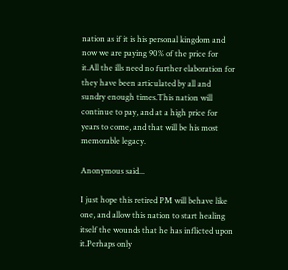nation as if it is his personal kingdom and now we are paying 90% of the price for it.All the ills need no further elaboration for they have been articulated by all and sundry enough times.This nation will continue to pay, and at a high price for years to come, and that will be his most memorable legacy.

Anonymous said...

I just hope this retired PM will behave like one, and allow this nation to start healing itself the wounds that he has inflicted upon it.Perhaps only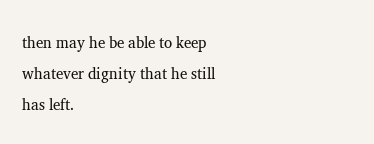then may he be able to keep whatever dignity that he still has left.